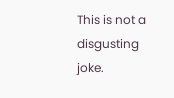This is not a disgusting joke.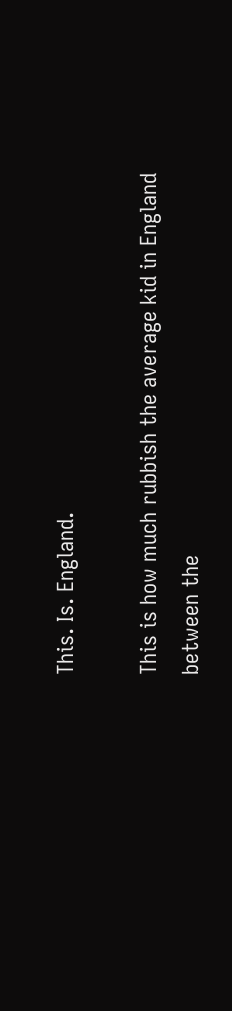This. Is. England.

This is how much rubbish the average kid in England between the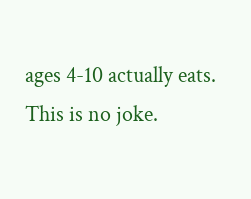ages 4-10 actually eats. This is no joke.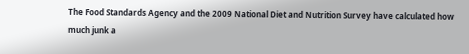The Food Standards Agency and the 2009 National Diet and Nutrition Survey have calculated how much junk a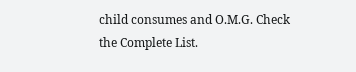child consumes and O.M.G. Check the Complete List.